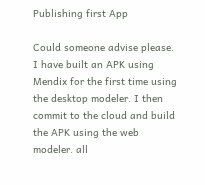Publishing first App

Could someone advise please. I have built an APK using Mendix for the first time using the desktop modeler. I then commit to the cloud and build the APK using the web modeler. all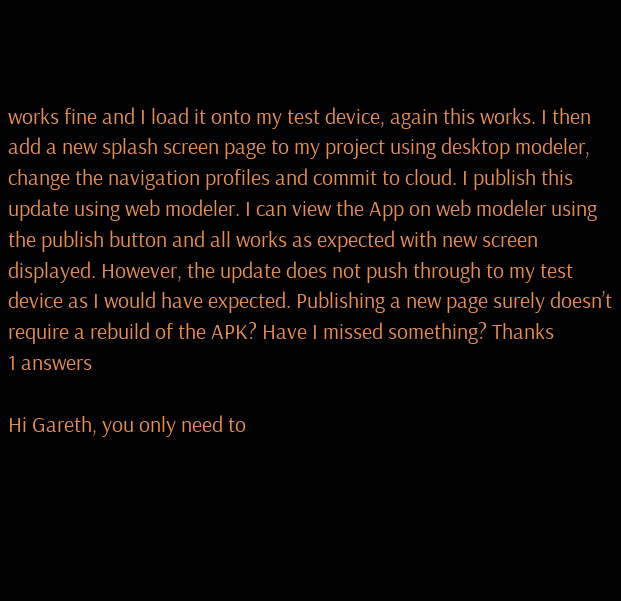works fine and I load it onto my test device, again this works. I then add a new splash screen page to my project using desktop modeler, change the navigation profiles and commit to cloud. I publish this update using web modeler. I can view the App on web modeler using the publish button and all works as expected with new screen displayed. However, the update does not push through to my test device as I would have expected. Publishing a new page surely doesn’t require a rebuild of the APK? Have I missed something? Thanks
1 answers

Hi Gareth, you only need to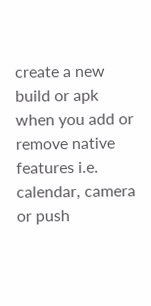create a new build or apk when you add or remove native features i.e. calendar, camera or push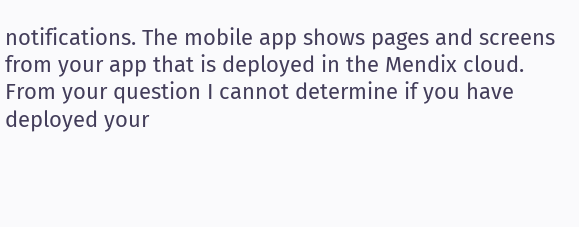notifications. The mobile app shows pages and screens from your app that is deployed in the Mendix cloud. From your question I cannot determine if you have deployed your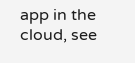app in the cloud, see